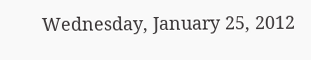Wednesday, January 25, 2012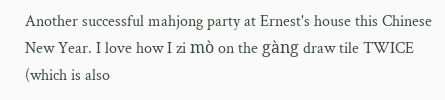Another successful mahjong party at Ernest's house this Chinese New Year. I love how I zi mò on the gàng draw tile TWICE (which is also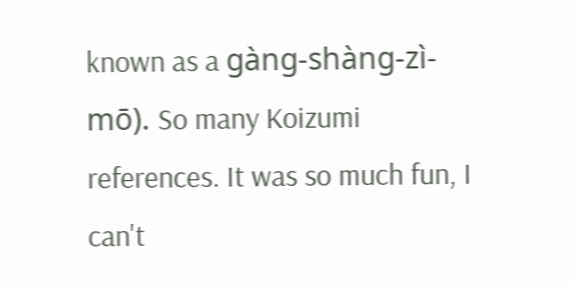known as a gàng-shàng-zì-mō). So many Koizumi references. It was so much fun, I can't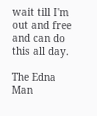wait till I'm out and free and can do this all day.

The Edna Man